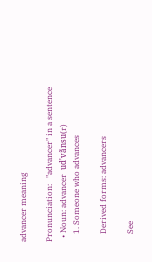advancer meaning

Pronunciation:   "advancer" in a sentence
  • Noun: advancer  ud'vãnsu(r)
    1. Someone who advances

    Derived forms: advancers

    See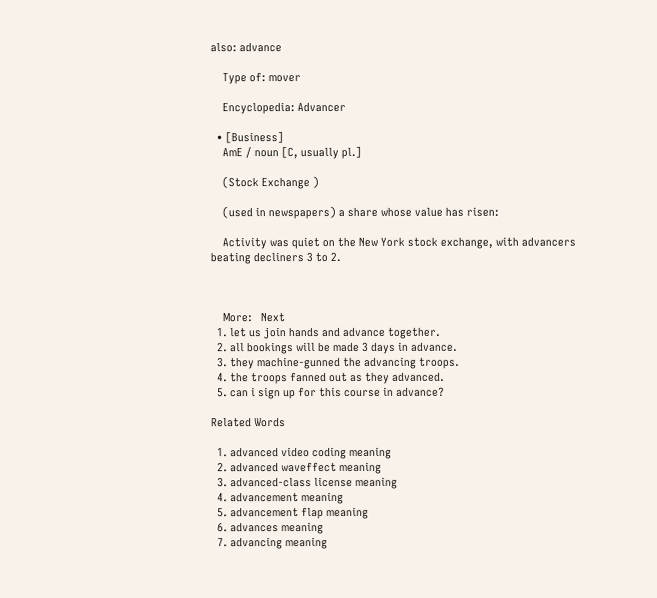also: advance

    Type of: mover

    Encyclopedia: Advancer

  • [Business]
    AmE / noun [C, usually pl.]

    (Stock Exchange )

    (used in newspapers) a share whose value has risen:

    Activity was quiet on the New York stock exchange, with advancers beating decliners 3 to 2.



    More:   Next
  1. let us join hands and advance together.
  2. all bookings will be made 3 days in advance.
  3. they machine-gunned the advancing troops.
  4. the troops fanned out as they advanced.
  5. can i sign up for this course in advance?

Related Words

  1. advanced video coding meaning
  2. advanced waveffect meaning
  3. advanced-class license meaning
  4. advancement meaning
  5. advancement flap meaning
  6. advances meaning
  7. advancing meaning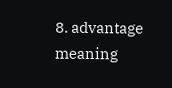8. advantage meaning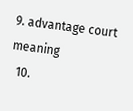9. advantage court meaning
  10.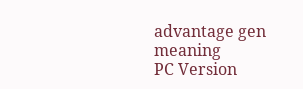advantage gen meaning
PC Version